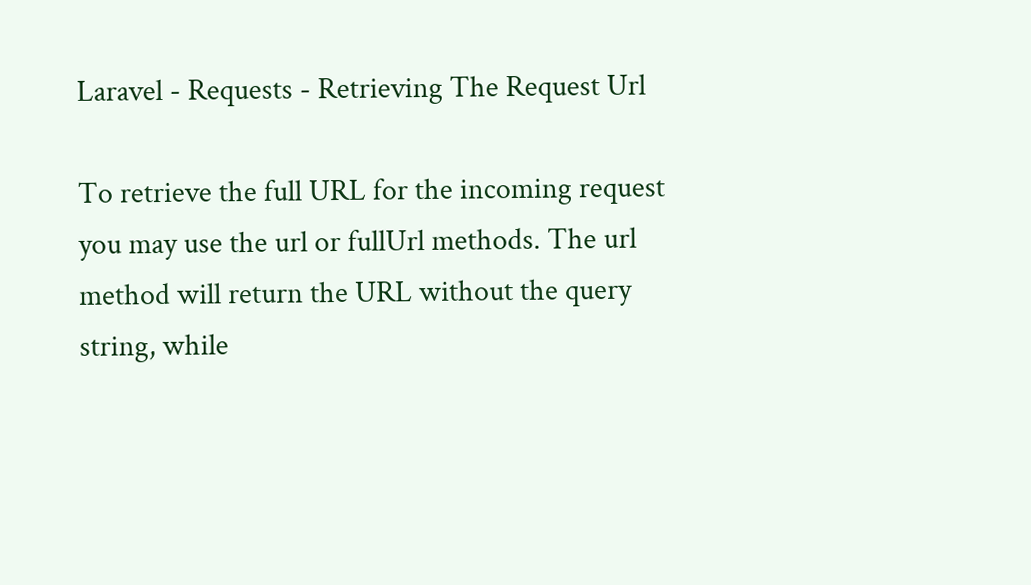Laravel - Requests - Retrieving The Request Url

To retrieve the full URL for the incoming request you may use the url or fullUrl methods. The url method will return the URL without the query string, while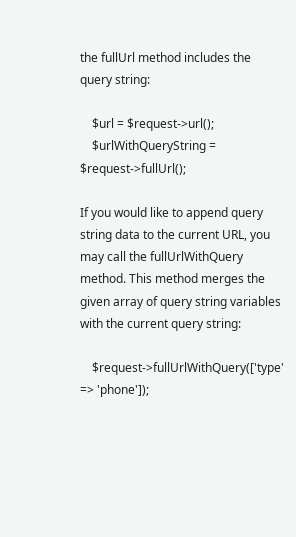the fullUrl method includes the query string:

    $url = $request->url();
    $urlWithQueryString = $request->fullUrl();

If you would like to append query string data to the current URL, you may call the fullUrlWithQuery method. This method merges the given array of query string variables with the current query string:

    $request->fullUrlWithQuery(['type' => 'phone']);